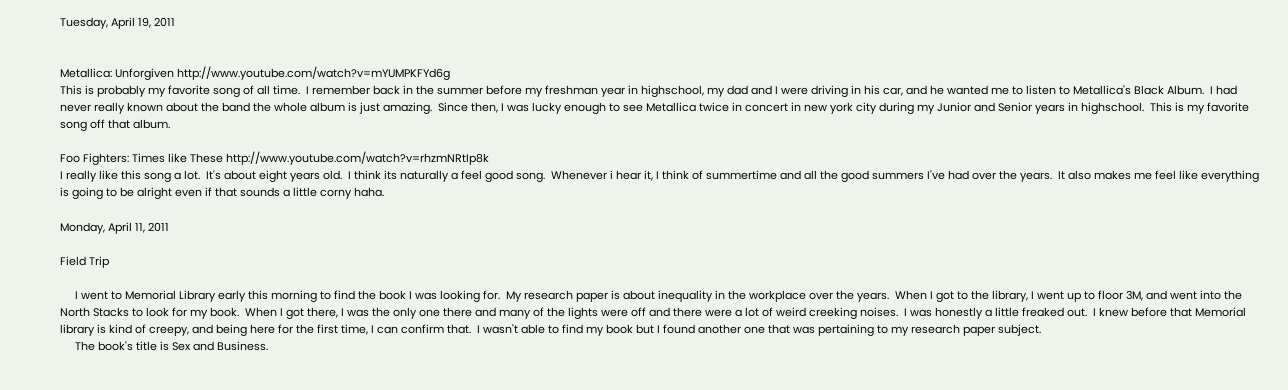Tuesday, April 19, 2011


Metallica: Unforgiven http://www.youtube.com/watch?v=mYUMPKFYd6g
This is probably my favorite song of all time.  I remember back in the summer before my freshman year in highschool, my dad and I were driving in his car, and he wanted me to listen to Metallica's Black Album.  I had never really known about the band the whole album is just amazing.  Since then, I was lucky enough to see Metallica twice in concert in new york city during my Junior and Senior years in highschool.  This is my favorite song off that album.

Foo Fighters: Times like These http://www.youtube.com/watch?v=rhzmNRtIp8k
I really like this song a lot.  It's about eight years old.  I think its naturally a feel good song.  Whenever i hear it, I think of summertime and all the good summers I've had over the years.  It also makes me feel like everything is going to be alright even if that sounds a little corny haha.

Monday, April 11, 2011

Field Trip

     I went to Memorial Library early this morning to find the book I was looking for.  My research paper is about inequality in the workplace over the years.  When I got to the library, I went up to floor 3M, and went into the North Stacks to look for my book.  When I got there, I was the only one there and many of the lights were off and there were a lot of weird creeking noises.  I was honestly a little freaked out.  I knew before that Memorial library is kind of creepy, and being here for the first time, I can confirm that.  I wasn't able to find my book but I found another one that was pertaining to my research paper subject.
     The book's title is Sex and Business.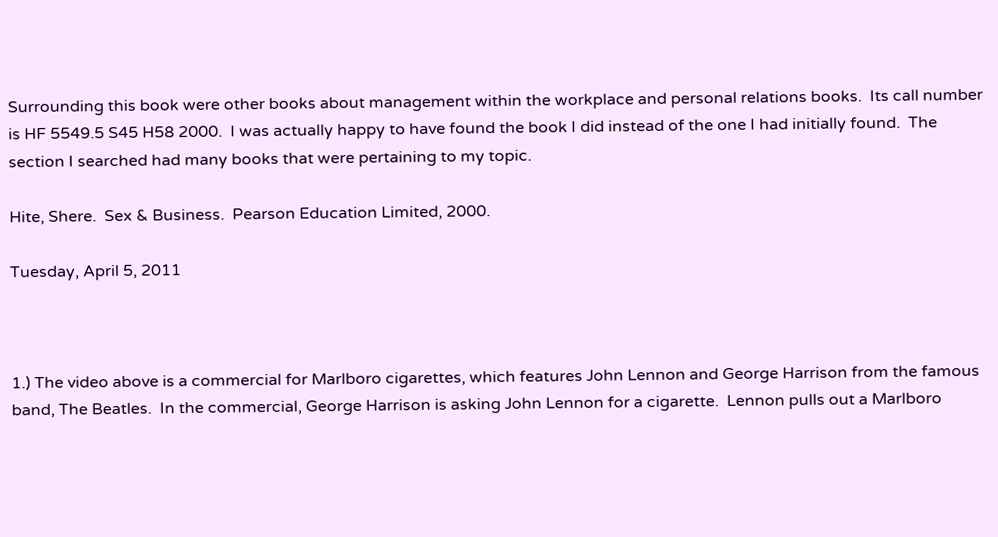Surrounding this book were other books about management within the workplace and personal relations books.  Its call number is HF 5549.5 S45 H58 2000.  I was actually happy to have found the book I did instead of the one I had initially found.  The section I searched had many books that were pertaining to my topic.

Hite, Shere.  Sex & Business.  Pearson Education Limited, 2000.

Tuesday, April 5, 2011



1.) The video above is a commercial for Marlboro cigarettes, which features John Lennon and George Harrison from the famous band, The Beatles.  In the commercial, George Harrison is asking John Lennon for a cigarette.  Lennon pulls out a Marlboro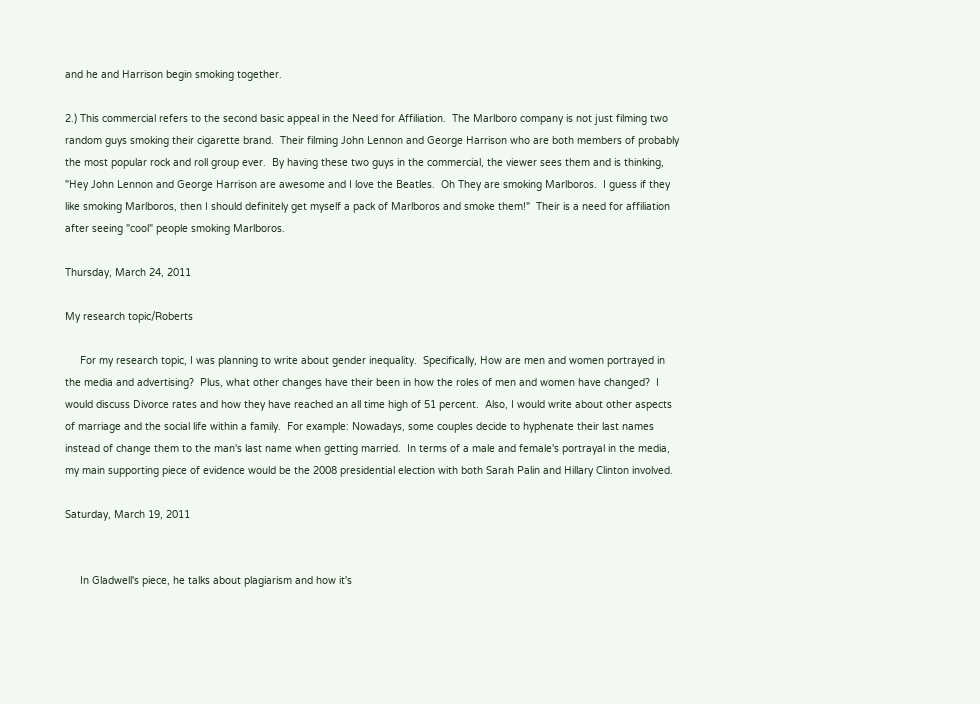and he and Harrison begin smoking together.

2.) This commercial refers to the second basic appeal in the Need for Affiliation.  The Marlboro company is not just filming two random guys smoking their cigarette brand.  Their filming John Lennon and George Harrison who are both members of probably the most popular rock and roll group ever.  By having these two guys in the commercial, the viewer sees them and is thinking, "Hey John Lennon and George Harrison are awesome and I love the Beatles.  Oh They are smoking Marlboros.  I guess if they like smoking Marlboros, then I should definitely get myself a pack of Marlboros and smoke them!"  Their is a need for affiliation after seeing "cool" people smoking Marlboros.

Thursday, March 24, 2011

My research topic/Roberts

     For my research topic, I was planning to write about gender inequality.  Specifically, How are men and women portrayed in the media and advertising?  Plus, what other changes have their been in how the roles of men and women have changed?  I would discuss Divorce rates and how they have reached an all time high of 51 percent.  Also, I would write about other aspects of marriage and the social life within a family.  For example: Nowadays, some couples decide to hyphenate their last names instead of change them to the man's last name when getting married.  In terms of a male and female's portrayal in the media, my main supporting piece of evidence would be the 2008 presidential election with both Sarah Palin and Hillary Clinton involved.

Saturday, March 19, 2011


     In Gladwell's piece, he talks about plagiarism and how it's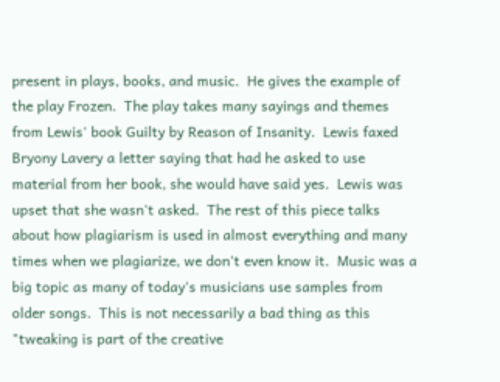present in plays, books, and music.  He gives the example of the play Frozen.  The play takes many sayings and themes from Lewis' book Guilty by Reason of Insanity.  Lewis faxed Bryony Lavery a letter saying that had he asked to use material from her book, she would have said yes.  Lewis was upset that she wasn't asked.  The rest of this piece talks about how plagiarism is used in almost everything and many times when we plagiarize, we don't even know it.  Music was a big topic as many of today's musicians use samples from older songs.  This is not necessarily a bad thing as this "tweaking is part of the creative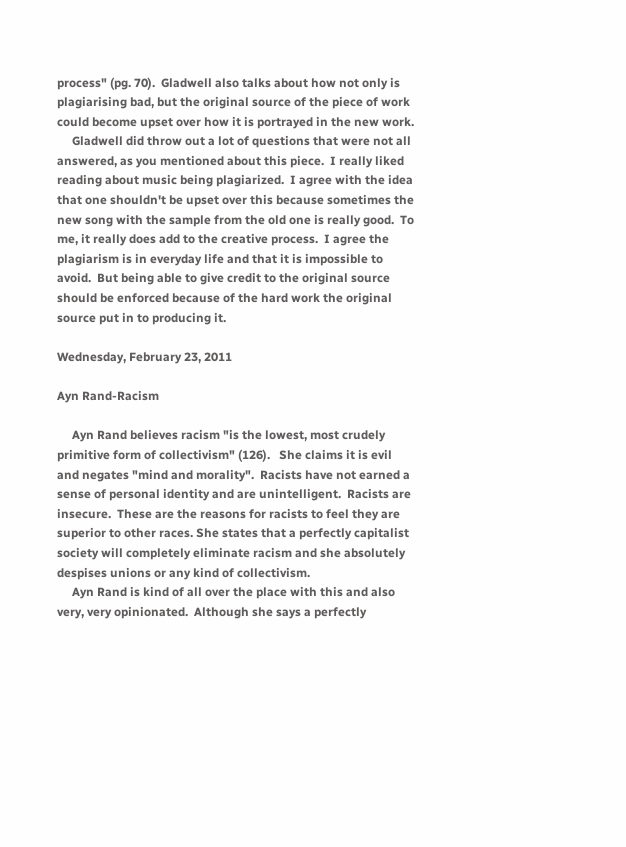process" (pg. 70).  Gladwell also talks about how not only is plagiarising bad, but the original source of the piece of work could become upset over how it is portrayed in the new work.
     Gladwell did throw out a lot of questions that were not all answered, as you mentioned about this piece.  I really liked reading about music being plagiarized.  I agree with the idea that one shouldn't be upset over this because sometimes the new song with the sample from the old one is really good.  To me, it really does add to the creative process.  I agree the plagiarism is in everyday life and that it is impossible to avoid.  But being able to give credit to the original source should be enforced because of the hard work the original source put in to producing it.

Wednesday, February 23, 2011

Ayn Rand-Racism

     Ayn Rand believes racism "is the lowest, most crudely primitive form of collectivism" (126).   She claims it is evil and negates "mind and morality".  Racists have not earned a sense of personal identity and are unintelligent.  Racists are insecure.  These are the reasons for racists to feel they are superior to other races. She states that a perfectly capitalist society will completely eliminate racism and she absolutely despises unions or any kind of collectivism.
     Ayn Rand is kind of all over the place with this and also very, very opinionated.  Although she says a perfectly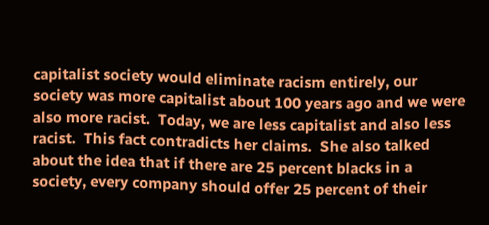capitalist society would eliminate racism entirely, our society was more capitalist about 100 years ago and we were also more racist.  Today, we are less capitalist and also less racist.  This fact contradicts her claims.  She also talked about the idea that if there are 25 percent blacks in a society, every company should offer 25 percent of their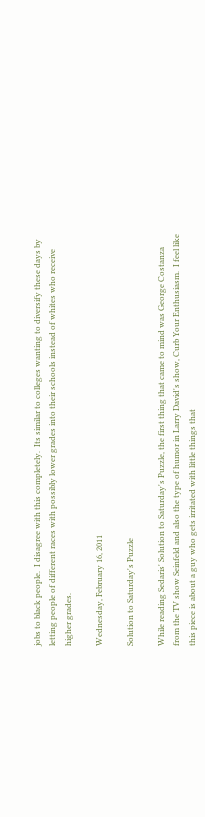jobs to black people.  I disagree with this completely.  Its similar to colleges wanting to diversify these days by letting people of different races with possibly lower grades into their schools instead of whites who receive higher grades.

Wednesday, February 16, 2011

Solution to Saturday's Puzzle

While reading Sedaris' Solution to Saturday's Puzzle, the first thing that came to mind was George Costanza from the TV show Seinfeld and also the type of humor in Larry David's show, Curb Your Enthusiasm.  I feel like this piece is about a guy who gets irritated with little things that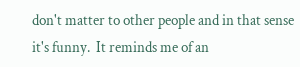don't matter to other people and in that sense it's funny.  It reminds me of an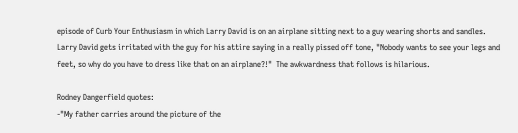episode of Curb Your Enthusiasm in which Larry David is on an airplane sitting next to a guy wearing shorts and sandles.  Larry David gets irritated with the guy for his attire saying in a really pissed off tone, "Nobody wants to see your legs and feet, so why do you have to dress like that on an airplane?!"  The awkwardness that follows is hilarious.

Rodney Dangerfield quotes:
-"My father carries around the picture of the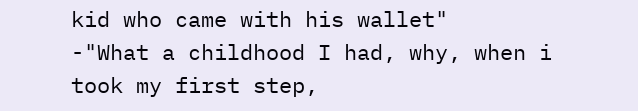kid who came with his wallet"
-"What a childhood I had, why, when i took my first step,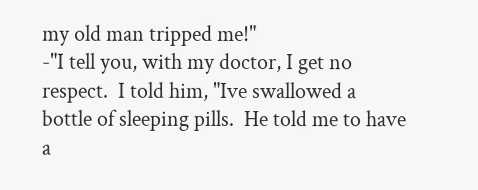my old man tripped me!"
-"I tell you, with my doctor, I get no respect.  I told him, "Ive swallowed a bottle of sleeping pills.  He told me to have a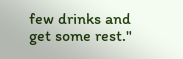few drinks and get some rest."